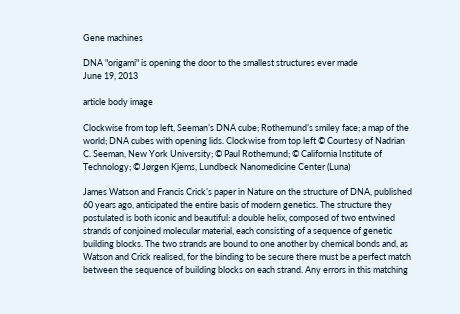Gene machines

DNA "origami" is opening the door to the smallest structures ever made
June 19, 2013

article body image

Clockwise from top left, Seeman’s DNA cube; Rothemund’s smiley face; a map of the world; DNA cubes with opening lids. Clockwise from top left © Courtesy of Nadrian C. Seeman, New York University; © Paul Rothemund; © California Institute of Technology; © Jørgen Kjems, Lundbeck Nanomedicine Center (Luna)

James Watson and Francis Crick’s paper in Nature on the structure of DNA, published 60 years ago, anticipated the entire basis of modern genetics. The structure they postulated is both iconic and beautiful: a double helix, composed of two entwined strands of conjoined molecular material, each consisting of a sequence of genetic building blocks. The two strands are bound to one another by chemical bonds and, as Watson and Crick realised, for the binding to be secure there must be a perfect match between the sequence of building blocks on each strand. Any errors in this matching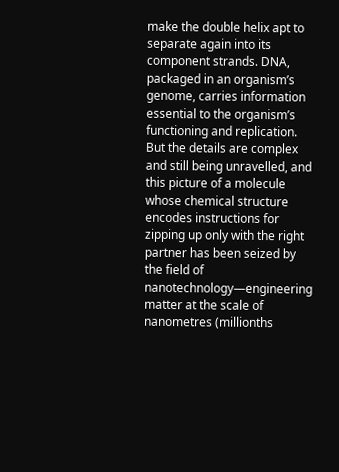make the double helix apt to separate again into its component strands. DNA, packaged in an organism’s genome, carries information essential to the organism’s functioning and replication. But the details are complex and still being unravelled, and this picture of a molecule whose chemical structure encodes instructions for zipping up only with the right partner has been seized by the field of nanotechnology—engineering matter at the scale of nanometres (millionths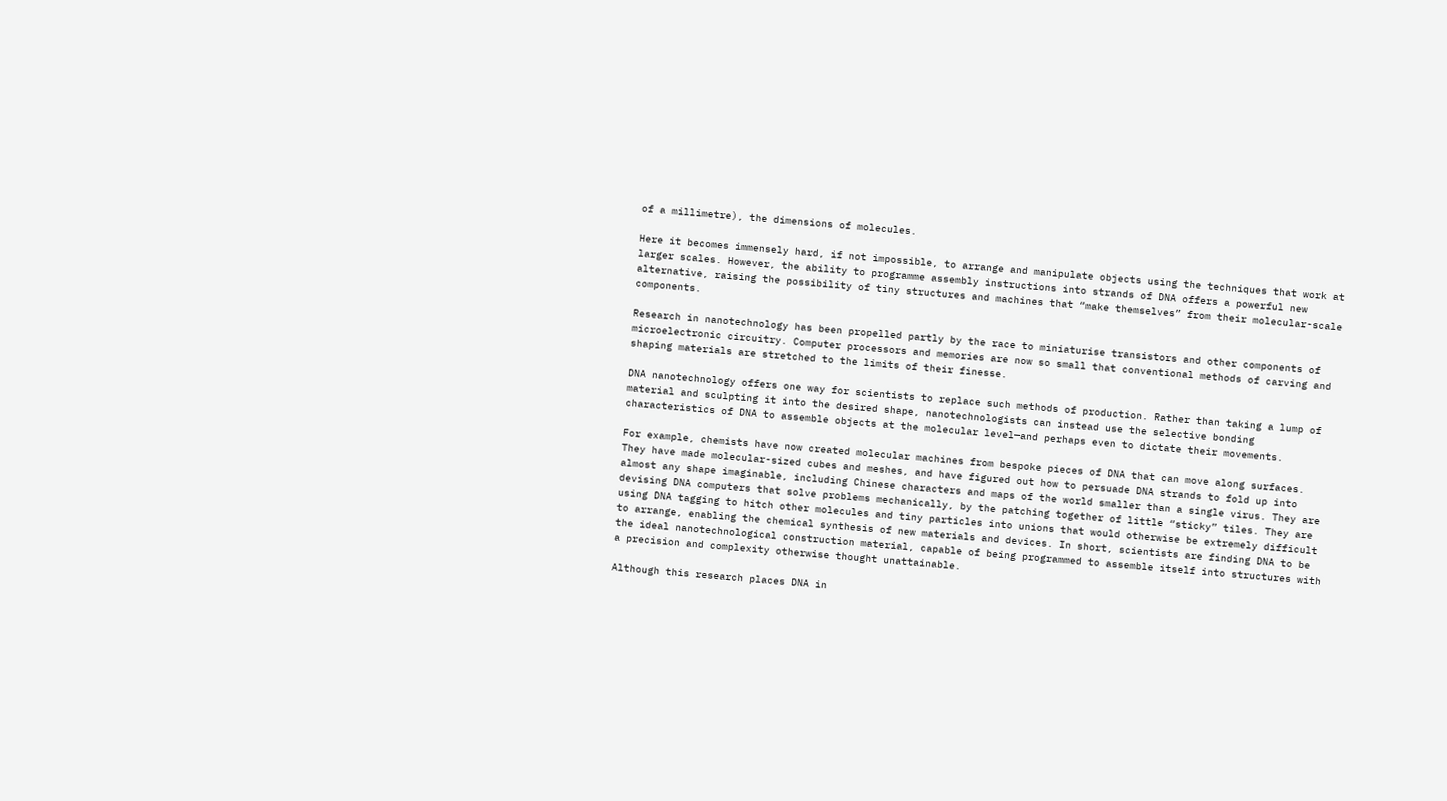of a millimetre), the dimensions of molecules.

Here it becomes immensely hard, if not impossible, to arrange and manipulate objects using the techniques that work at larger scales. However, the ability to programme assembly instructions into strands of DNA offers a powerful new alternative, raising the possibility of tiny structures and machines that “make themselves” from their molecular-scale components.

Research in nanotechnology has been propelled partly by the race to miniaturise transistors and other components of microelectronic circuitry. Computer processors and memories are now so small that conventional methods of carving and shaping materials are stretched to the limits of their finesse.

DNA nanotechnology offers one way for scientists to replace such methods of production. Rather than taking a lump of material and sculpting it into the desired shape, nanotechnologists can instead use the selective bonding characteristics of DNA to assemble objects at the molecular level—and perhaps even to dictate their movements.

For example, chemists have now created molecular machines from bespoke pieces of DNA that can move along surfaces. They have made molecular-sized cubes and meshes, and have figured out how to persuade DNA strands to fold up into almost any shape imaginable, including Chinese characters and maps of the world smaller than a single virus. They are devising DNA computers that solve problems mechanically, by the patching together of little “sticky” tiles. They are using DNA tagging to hitch other molecules and tiny particles into unions that would otherwise be extremely difficult to arrange, enabling the chemical synthesis of new materials and devices. In short, scientists are finding DNA to be the ideal nanotechnological construction material, capable of being programmed to assemble itself into structures with a precision and complexity otherwise thought unattainable.

Although this research places DNA in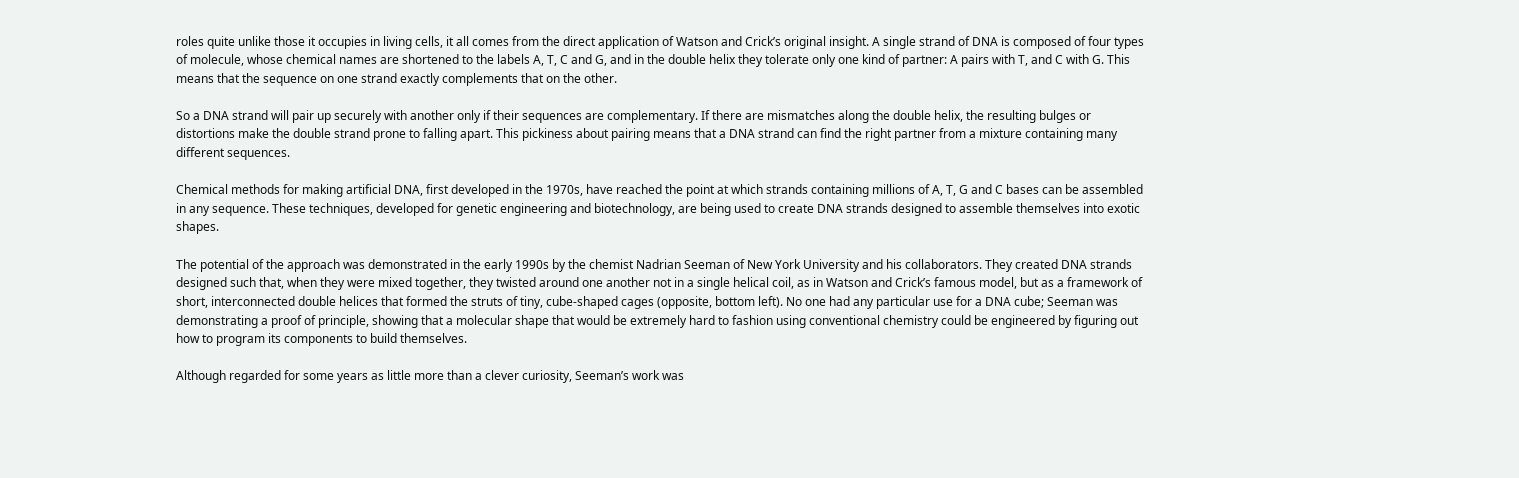roles quite unlike those it occupies in living cells, it all comes from the direct application of Watson and Crick’s original insight. A single strand of DNA is composed of four types of molecule, whose chemical names are shortened to the labels A, T, C and G, and in the double helix they tolerate only one kind of partner: A pairs with T, and C with G. This means that the sequence on one strand exactly complements that on the other.

So a DNA strand will pair up securely with another only if their sequences are complementary. If there are mismatches along the double helix, the resulting bulges or distortions make the double strand prone to falling apart. This pickiness about pairing means that a DNA strand can find the right partner from a mixture containing many different sequences.

Chemical methods for making artificial DNA, first developed in the 1970s, have reached the point at which strands containing millions of A, T, G and C bases can be assembled in any sequence. These techniques, developed for genetic engineering and biotechnology, are being used to create DNA strands designed to assemble themselves into exotic shapes.

The potential of the approach was demonstrated in the early 1990s by the chemist Nadrian Seeman of New York University and his collaborators. They created DNA strands designed such that, when they were mixed together, they twisted around one another not in a single helical coil, as in Watson and Crick’s famous model, but as a framework of short, interconnected double helices that formed the struts of tiny, cube-shaped cages (opposite, bottom left). No one had any particular use for a DNA cube; Seeman was demonstrating a proof of principle, showing that a molecular shape that would be extremely hard to fashion using conventional chemistry could be engineered by figuring out how to program its components to build themselves.

Although regarded for some years as little more than a clever curiosity, Seeman’s work was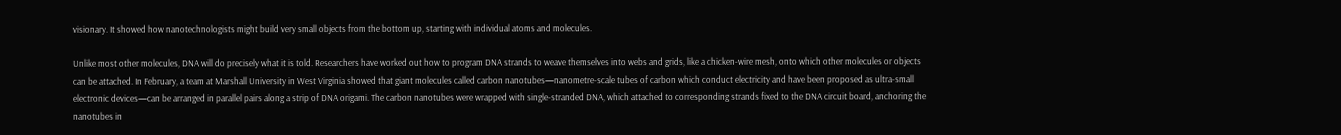visionary. It showed how nanotechnologists might build very small objects from the bottom up, starting with individual atoms and molecules.

Unlike most other molecules, DNA will do precisely what it is told. Researchers have worked out how to program DNA strands to weave themselves into webs and grids, like a chicken-wire mesh, onto which other molecules or objects can be attached. In February, a team at Marshall University in West Virginia showed that giant molecules called carbon nanotubes—nanometre-scale tubes of carbon which conduct electricity and have been proposed as ultra-small electronic devices—can be arranged in parallel pairs along a strip of DNA origami. The carbon nanotubes were wrapped with single-stranded DNA, which attached to corresponding strands fixed to the DNA circuit board, anchoring the nanotubes in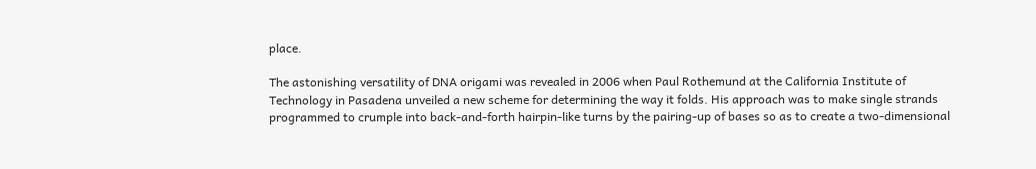place.

The astonishing versatility of DNA origami was revealed in 2006 when Paul Rothemund at the California Institute of Technology in Pasadena unveiled a new scheme for determining the way it folds. His approach was to make single strands programmed to crumple into back-and-forth hairpin-like turns by the pairing-up of bases so as to create a two-dimensional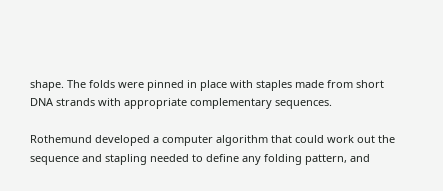shape. The folds were pinned in place with staples made from short DNA strands with appropriate complementary sequences.

Rothemund developed a computer algorithm that could work out the sequence and stapling needed to define any folding pattern, and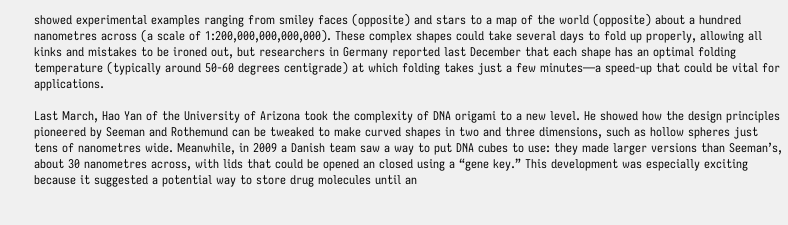showed experimental examples ranging from smiley faces (opposite) and stars to a map of the world (opposite) about a hundred nanometres across (a scale of 1:200,000,000,000,000). These complex shapes could take several days to fold up properly, allowing all kinks and mistakes to be ironed out, but researchers in Germany reported last December that each shape has an optimal folding temperature (typically around 50-60 degrees centigrade) at which folding takes just a few minutes—a speed-up that could be vital for applications.

Last March, Hao Yan of the University of Arizona took the complexity of DNA origami to a new level. He showed how the design principles pioneered by Seeman and Rothemund can be tweaked to make curved shapes in two and three dimensions, such as hollow spheres just tens of nanometres wide. Meanwhile, in 2009 a Danish team saw a way to put DNA cubes to use: they made larger versions than Seeman’s, about 30 nanometres across, with lids that could be opened an closed using a “gene key.” This development was especially exciting because it suggested a potential way to store drug molecules until an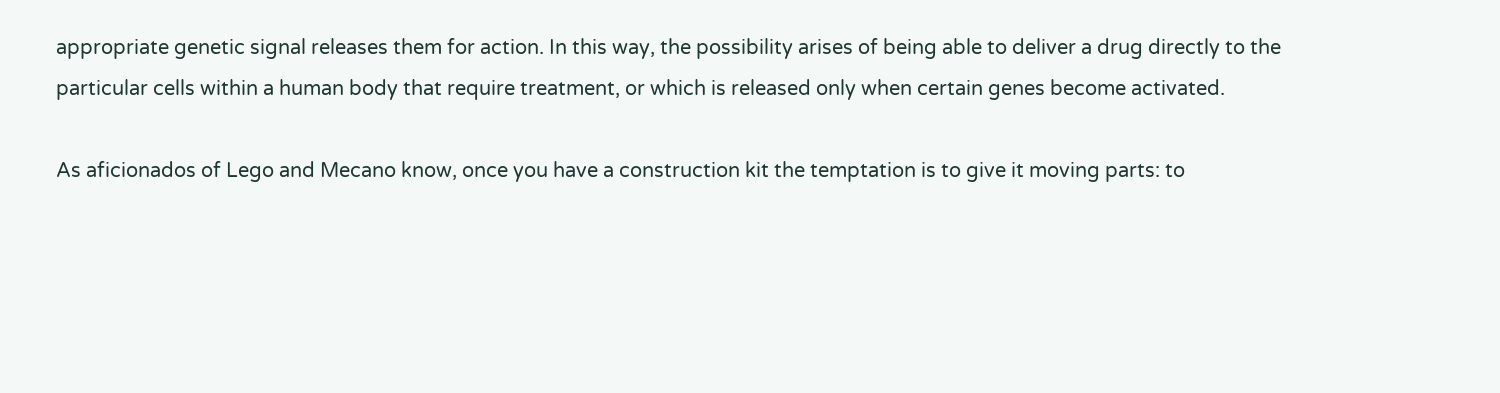appropriate genetic signal releases them for action. In this way, the possibility arises of being able to deliver a drug directly to the particular cells within a human body that require treatment, or which is released only when certain genes become activated.

As aficionados of Lego and Mecano know, once you have a construction kit the temptation is to give it moving parts: to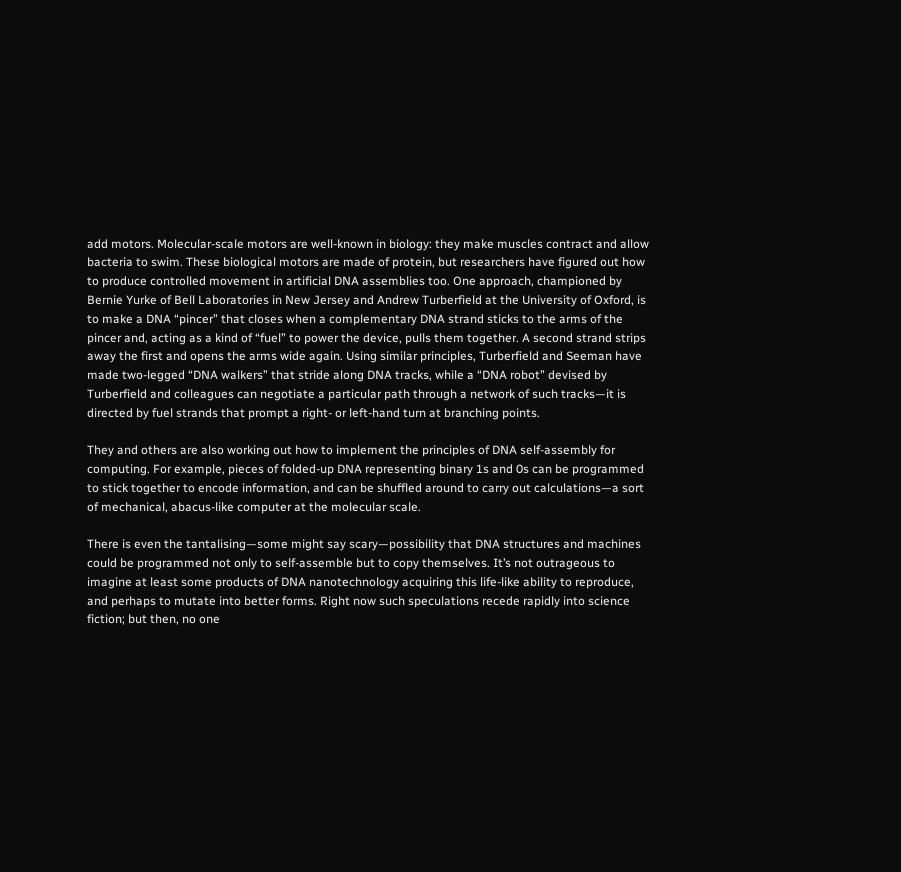add motors. Molecular-scale motors are well-known in biology: they make muscles contract and allow bacteria to swim. These biological motors are made of protein, but researchers have figured out how to produce controlled movement in artificial DNA assemblies too. One approach, championed by Bernie Yurke of Bell Laboratories in New Jersey and Andrew Turberfield at the University of Oxford, is to make a DNA “pincer” that closes when a complementary DNA strand sticks to the arms of the pincer and, acting as a kind of “fuel” to power the device, pulls them together. A second strand strips away the first and opens the arms wide again. Using similar principles, Turberfield and Seeman have made two-legged “DNA walkers” that stride along DNA tracks, while a “DNA robot” devised by Turberfield and colleagues can negotiate a particular path through a network of such tracks—it is directed by fuel strands that prompt a right- or left-hand turn at branching points.

They and others are also working out how to implement the principles of DNA self-assembly for computing. For example, pieces of folded-up DNA representing binary 1s and 0s can be programmed to stick together to encode information, and can be shuffled around to carry out calculations—a sort of mechanical, abacus-like computer at the molecular scale.

There is even the tantalising—some might say scary—possibility that DNA structures and machines could be programmed not only to self-assemble but to copy themselves. It’s not outrageous to imagine at least some products of DNA nanotechnology acquiring this life-like ability to reproduce, and perhaps to mutate into better forms. Right now such speculations recede rapidly into science fiction; but then, no one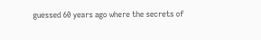guessed 60 years ago where the secrets of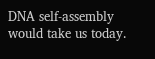DNA self-assembly would take us today.